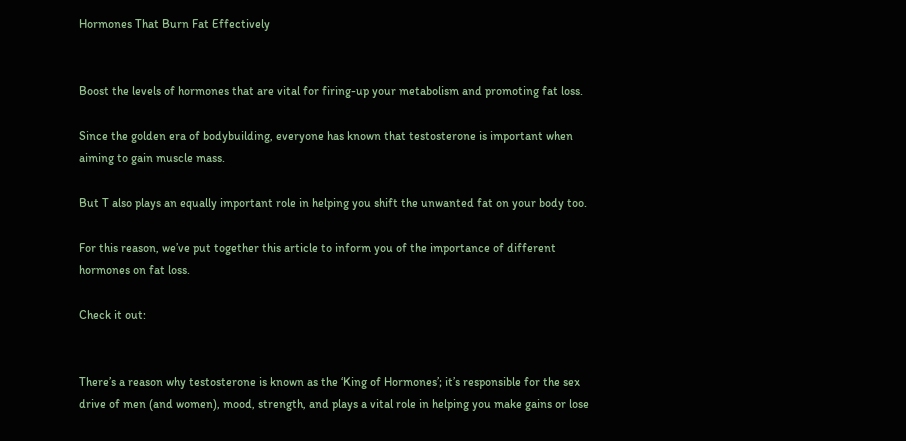Hormones That Burn Fat Effectively


Boost the levels of hormones that are vital for firing-up your metabolism and promoting fat loss.

Since the golden era of bodybuilding, everyone has known that testosterone is important when aiming to gain muscle mass.

But T also plays an equally important role in helping you shift the unwanted fat on your body too.

For this reason, we’ve put together this article to inform you of the importance of different hormones on fat loss.

Check it out:


There’s a reason why testosterone is known as the ‘King of Hormones’; it’s responsible for the sex drive of men (and women), mood, strength, and plays a vital role in helping you make gains or lose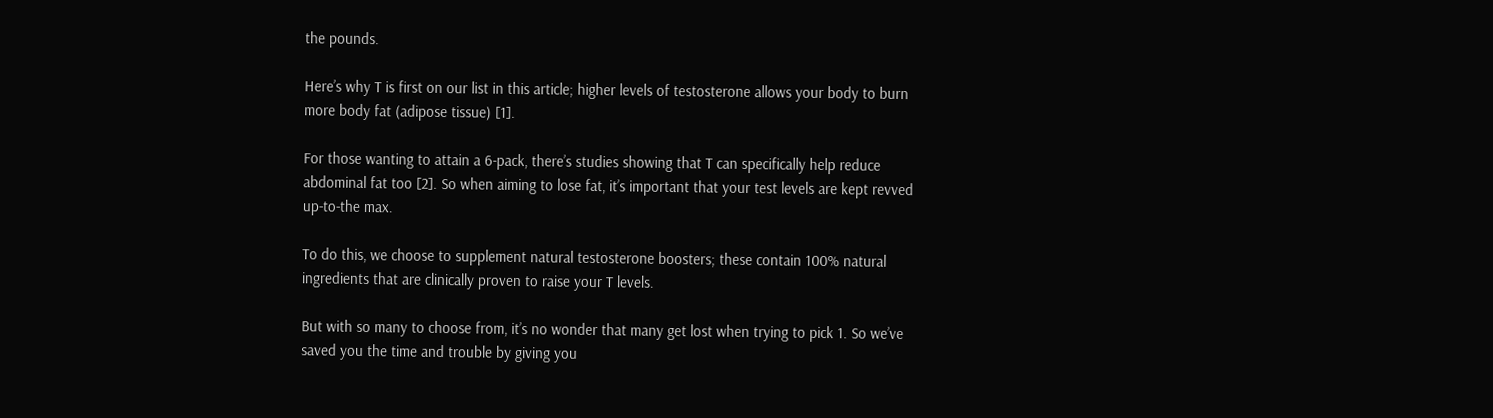the pounds.

Here’s why T is first on our list in this article; higher levels of testosterone allows your body to burn more body fat (adipose tissue) [1].

For those wanting to attain a 6-pack, there’s studies showing that T can specifically help reduce abdominal fat too [2]. So when aiming to lose fat, it’s important that your test levels are kept revved up-to-the max.

To do this, we choose to supplement natural testosterone boosters; these contain 100% natural ingredients that are clinically proven to raise your T levels.

But with so many to choose from, it’s no wonder that many get lost when trying to pick 1. So we’ve saved you the time and trouble by giving you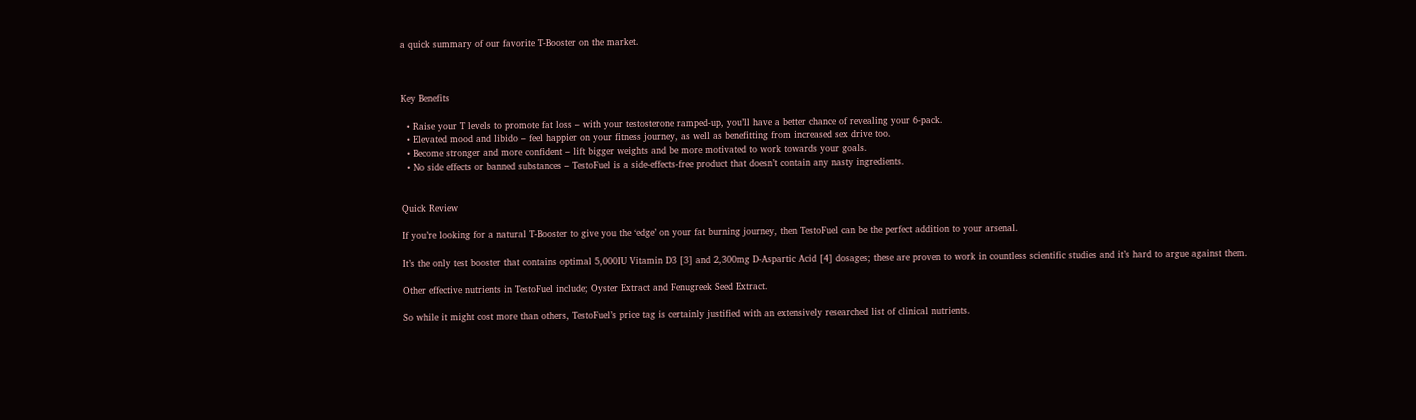a quick summary of our favorite T-Booster on the market.



Key Benefits

  • Raise your T levels to promote fat loss – with your testosterone ramped-up, you’ll have a better chance of revealing your 6-pack.
  • Elevated mood and libido – feel happier on your fitness journey, as well as benefitting from increased sex drive too.
  • Become stronger and more confident – lift bigger weights and be more motivated to work towards your goals.
  • No side effects or banned substances – TestoFuel is a side-effects-free product that doesn’t contain any nasty ingredients.


Quick Review

If you’re looking for a natural T-Booster to give you the ‘edge’ on your fat burning journey, then TestoFuel can be the perfect addition to your arsenal.

It’s the only test booster that contains optimal 5,000IU Vitamin D3 [3] and 2,300mg D-Aspartic Acid [4] dosages; these are proven to work in countless scientific studies and it’s hard to argue against them.

Other effective nutrients in TestoFuel include; Oyster Extract and Fenugreek Seed Extract.

So while it might cost more than others, TestoFuel’s price tag is certainly justified with an extensively researched list of clinical nutrients.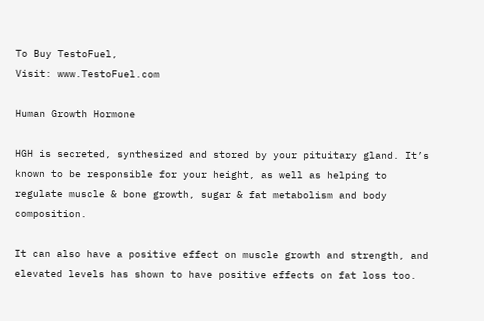To Buy TestoFuel,
Visit: www.TestoFuel.com

Human Growth Hormone

HGH is secreted, synthesized and stored by your pituitary gland. It’s known to be responsible for your height, as well as helping to regulate muscle & bone growth, sugar & fat metabolism and body composition.

It can also have a positive effect on muscle growth and strength, and elevated levels has shown to have positive effects on fat loss too.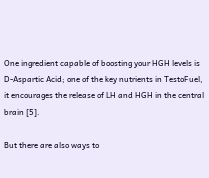One ingredient capable of boosting your HGH levels is D-Aspartic Acid; one of the key nutrients in TestoFuel, it encourages the release of LH and HGH in the central brain [5].

But there are also ways to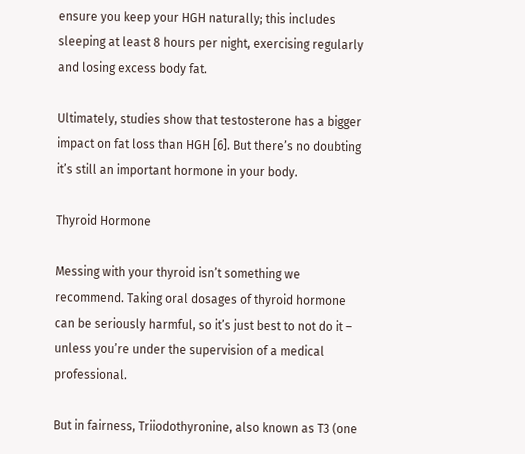ensure you keep your HGH naturally; this includes sleeping at least 8 hours per night, exercising regularly and losing excess body fat.

Ultimately, studies show that testosterone has a bigger impact on fat loss than HGH [6]. But there’s no doubting it’s still an important hormone in your body.

Thyroid Hormone

Messing with your thyroid isn’t something we recommend. Taking oral dosages of thyroid hormone can be seriously harmful, so it’s just best to not do it – unless you’re under the supervision of a medical professional.

But in fairness, Triiodothyronine, also known as T3 (one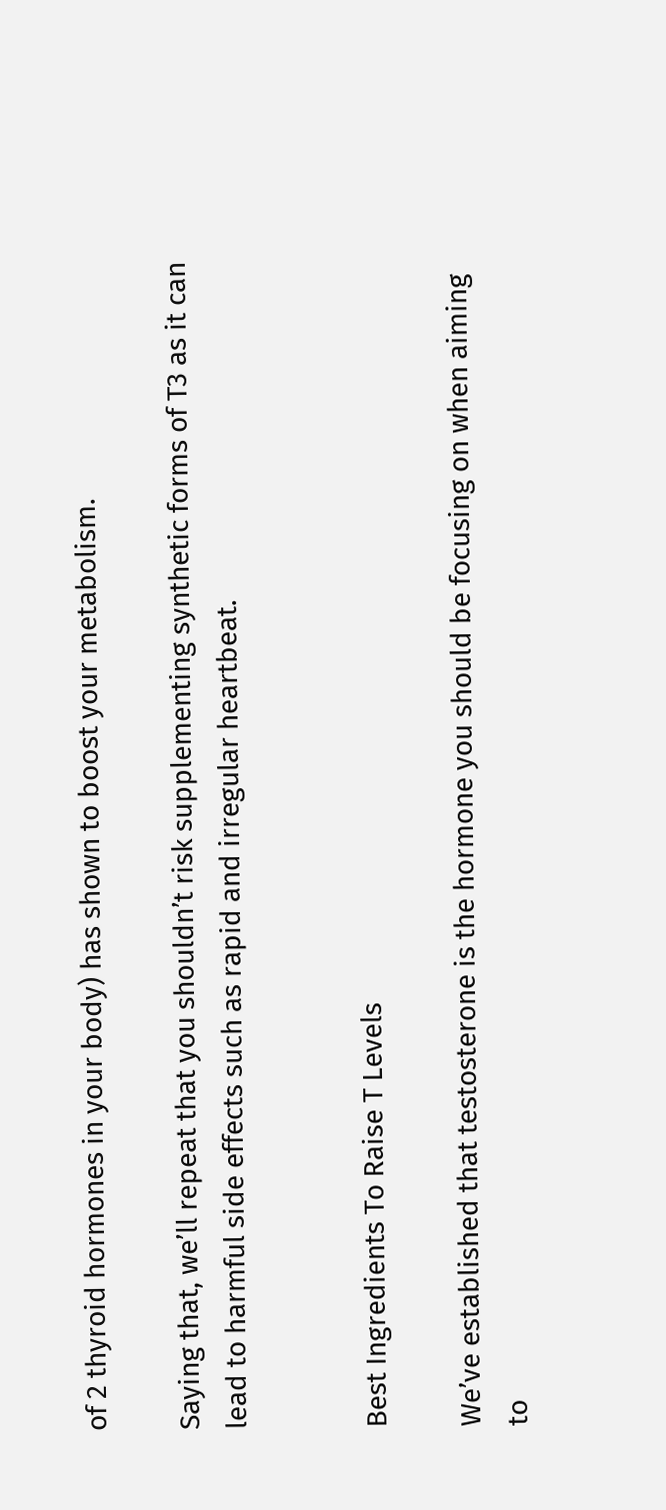of 2 thyroid hormones in your body) has shown to boost your metabolism.

Saying that, we’ll repeat that you shouldn’t risk supplementing synthetic forms of T3 as it can lead to harmful side effects such as rapid and irregular heartbeat.


Best Ingredients To Raise T Levels

We’ve established that testosterone is the hormone you should be focusing on when aiming to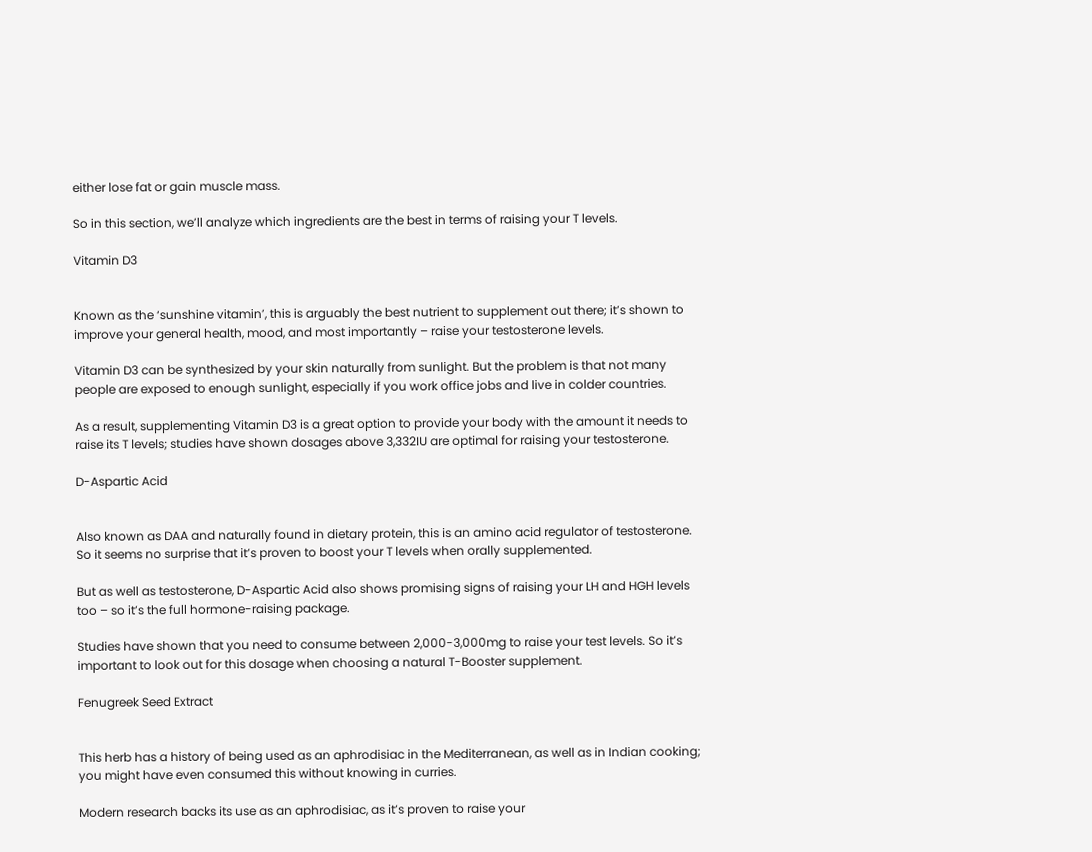either lose fat or gain muscle mass.

So in this section, we’ll analyze which ingredients are the best in terms of raising your T levels.

Vitamin D3


Known as the ‘sunshine vitamin’, this is arguably the best nutrient to supplement out there; it’s shown to improve your general health, mood, and most importantly – raise your testosterone levels.

Vitamin D3 can be synthesized by your skin naturally from sunlight. But the problem is that not many people are exposed to enough sunlight, especially if you work office jobs and live in colder countries.

As a result, supplementing Vitamin D3 is a great option to provide your body with the amount it needs to raise its T levels; studies have shown dosages above 3,332IU are optimal for raising your testosterone.

D-Aspartic Acid


Also known as DAA and naturally found in dietary protein, this is an amino acid regulator of testosterone. So it seems no surprise that it’s proven to boost your T levels when orally supplemented.

But as well as testosterone, D-Aspartic Acid also shows promising signs of raising your LH and HGH levels too – so it’s the full hormone-raising package.

Studies have shown that you need to consume between 2,000-3,000mg to raise your test levels. So it’s important to look out for this dosage when choosing a natural T-Booster supplement.

Fenugreek Seed Extract


This herb has a history of being used as an aphrodisiac in the Mediterranean, as well as in Indian cooking; you might have even consumed this without knowing in curries.

Modern research backs its use as an aphrodisiac, as it’s proven to raise your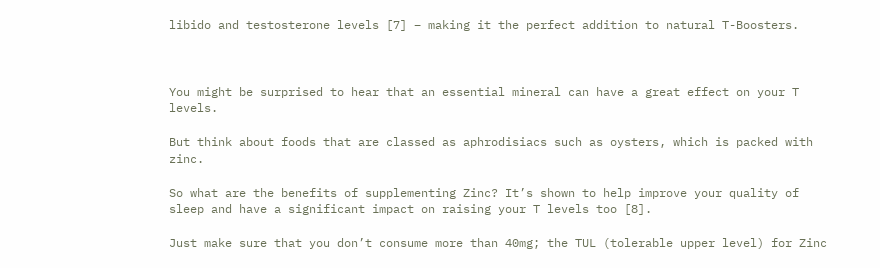libido and testosterone levels [7] – making it the perfect addition to natural T-Boosters.



You might be surprised to hear that an essential mineral can have a great effect on your T levels.

But think about foods that are classed as aphrodisiacs such as oysters, which is packed with zinc.

So what are the benefits of supplementing Zinc? It’s shown to help improve your quality of sleep and have a significant impact on raising your T levels too [8].

Just make sure that you don’t consume more than 40mg; the TUL (tolerable upper level) for Zinc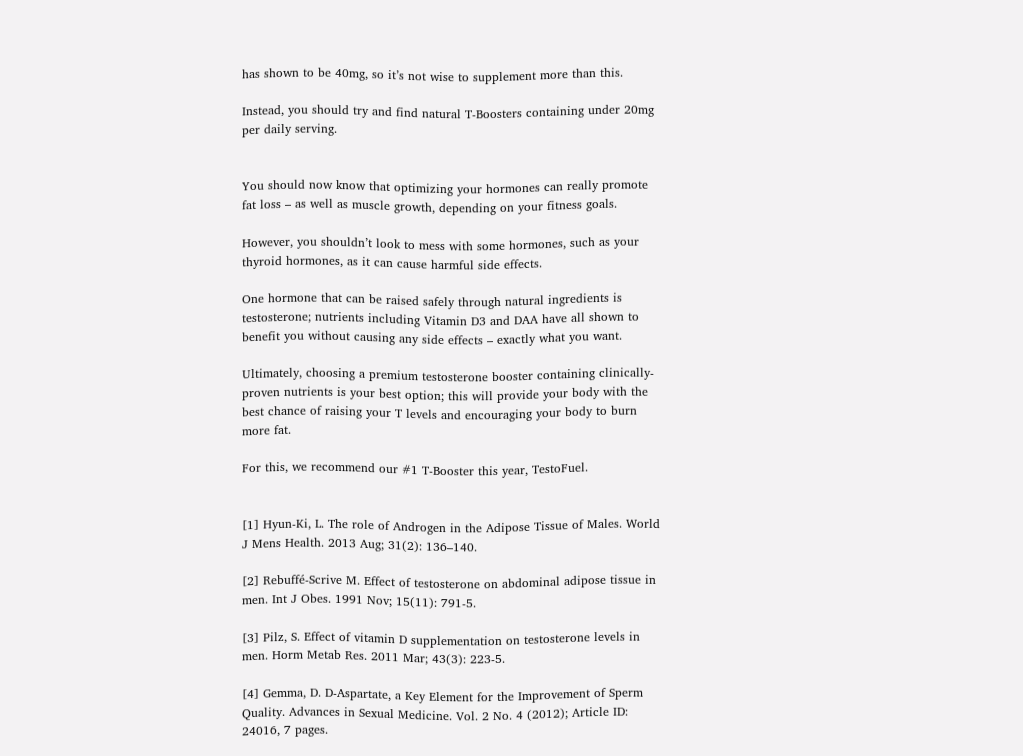has shown to be 40mg, so it’s not wise to supplement more than this.

Instead, you should try and find natural T-Boosters containing under 20mg per daily serving.


You should now know that optimizing your hormones can really promote fat loss – as well as muscle growth, depending on your fitness goals.

However, you shouldn’t look to mess with some hormones, such as your thyroid hormones, as it can cause harmful side effects.

One hormone that can be raised safely through natural ingredients is testosterone; nutrients including Vitamin D3 and DAA have all shown to benefit you without causing any side effects – exactly what you want.

Ultimately, choosing a premium testosterone booster containing clinically-proven nutrients is your best option; this will provide your body with the best chance of raising your T levels and encouraging your body to burn more fat.

For this, we recommend our #1 T-Booster this year, TestoFuel.


[1] Hyun-Ki, L. The role of Androgen in the Adipose Tissue of Males. World J Mens Health. 2013 Aug; 31(2): 136–140.

[2] Rebuffé-Scrive M. Effect of testosterone on abdominal adipose tissue in men. Int J Obes. 1991 Nov; 15(11): 791-5.

[3] Pilz, S. Effect of vitamin D supplementation on testosterone levels in men. Horm Metab Res. 2011 Mar; 43(3): 223-5.

[4] Gemma, D. D-Aspartate, a Key Element for the Improvement of Sperm Quality. Advances in Sexual Medicine. Vol. 2 No. 4 (2012); Article ID: 24016, 7 pages.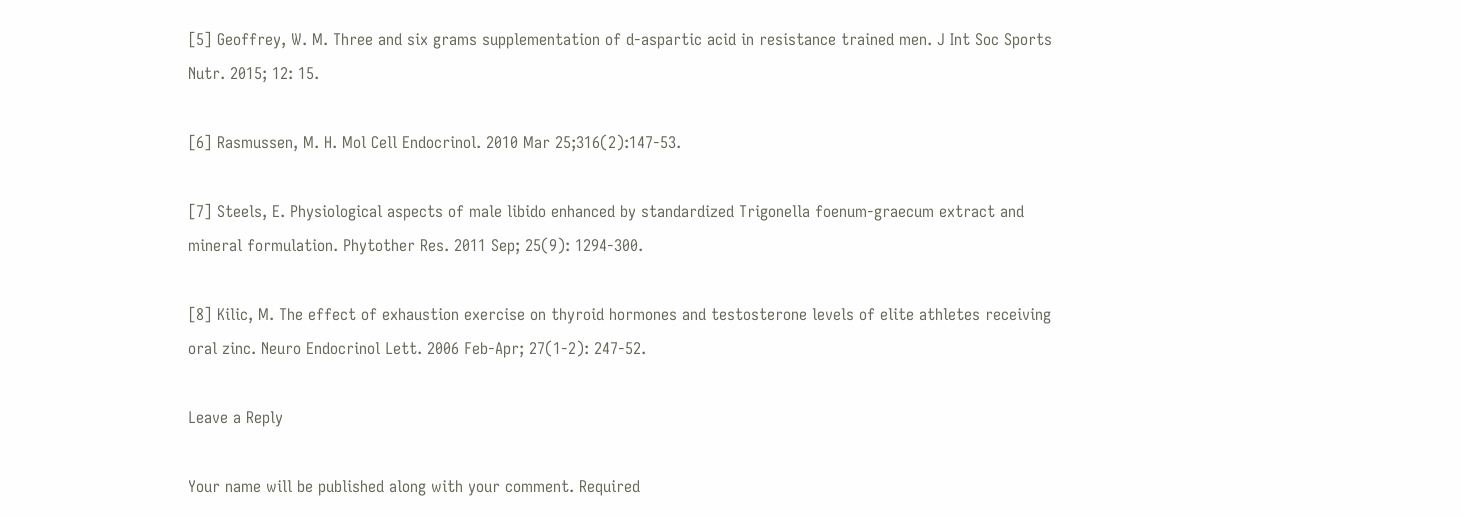[5] Geoffrey, W. M. Three and six grams supplementation of d-aspartic acid in resistance trained men. J Int Soc Sports Nutr. 2015; 12: 15.

[6] Rasmussen, M. H. Mol Cell Endocrinol. 2010 Mar 25;316(2):147-53.

[7] Steels, E. Physiological aspects of male libido enhanced by standardized Trigonella foenum-graecum extract and mineral formulation. Phytother Res. 2011 Sep; 25(9): 1294-300.

[8] Kilic, M. The effect of exhaustion exercise on thyroid hormones and testosterone levels of elite athletes receiving oral zinc. Neuro Endocrinol Lett. 2006 Feb-Apr; 27(1-2): 247-52.

Leave a Reply

Your name will be published along with your comment. Required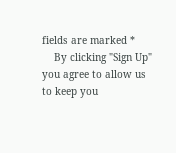fields are marked *
    By clicking "Sign Up" you agree to allow us to keep you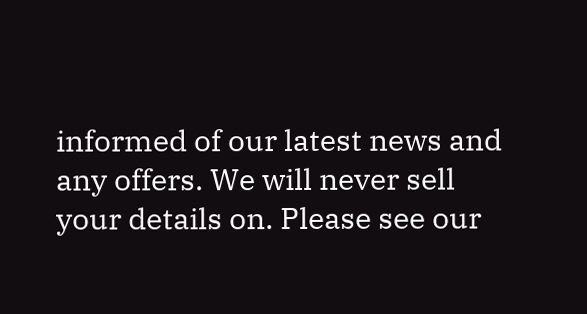informed of our latest news and any offers. We will never sell your details on. Please see our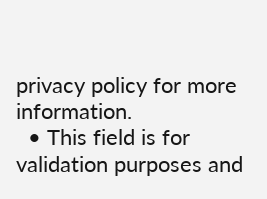privacy policy for more information.
  • This field is for validation purposes and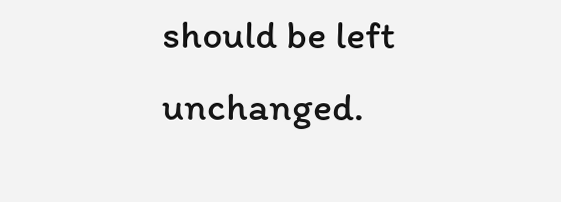should be left unchanged.